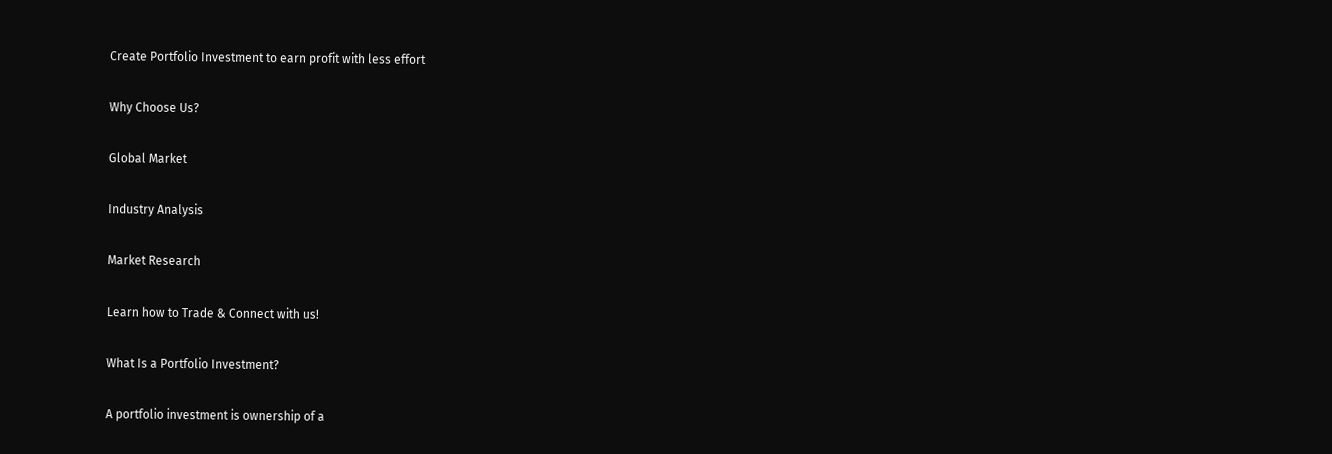Create Portfolio Investment to earn profit with less effort

Why Choose Us?

Global Market

Industry Analysis

Market Research

Learn how to Trade & Connect with us!

What Is a Portfolio Investment?

A portfolio investment is ownership of a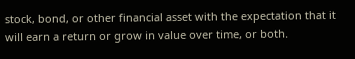stock, bond, or other financial asset with the expectation that it will earn a return or grow in value over time, or both.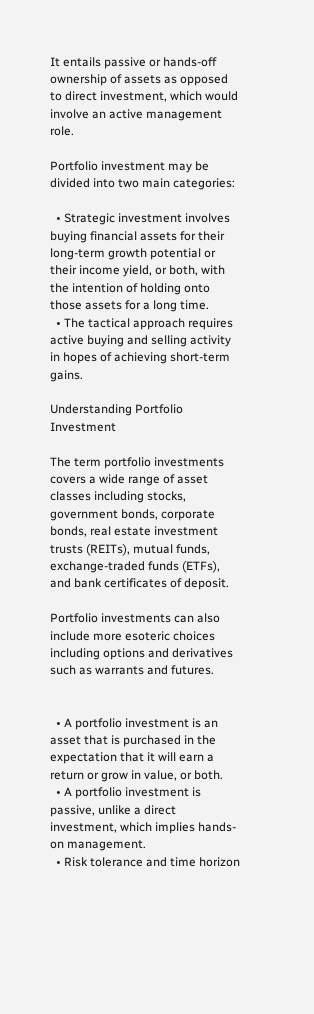It entails passive or hands-off ownership of assets as opposed to direct investment, which would involve an active management role.

Portfolio investment may be divided into two main categories:

  • Strategic investment involves buying financial assets for their long-term growth potential or their income yield, or both, with the intention of holding onto those assets for a long time.
  • The tactical approach requires active buying and selling activity in hopes of achieving short-term gains.

Understanding Portfolio Investment

The term portfolio investments covers a wide range of asset classes including stocks, government bonds, corporate bonds, real estate investment trusts (REITs), mutual funds, exchange-traded funds (ETFs), and bank certificates of deposit.

Portfolio investments can also include more esoteric choices including options and derivatives such as warrants and futures.


  • A portfolio investment is an asset that is purchased in the expectation that it will earn a return or grow in value, or both.
  • A portfolio investment is passive, unlike a direct investment, which implies hands-on management.
  • Risk tolerance and time horizon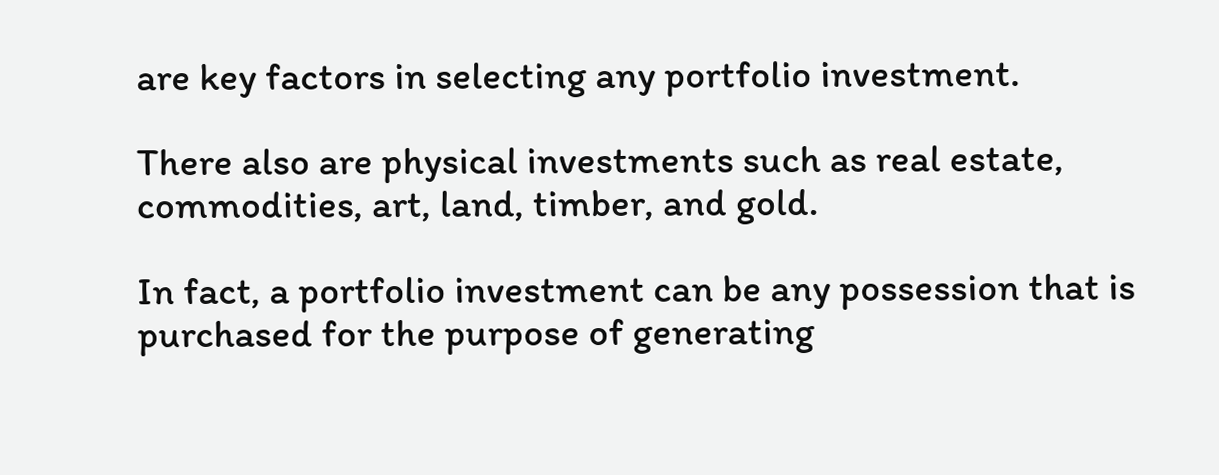are key factors in selecting any portfolio investment.

There also are physical investments such as real estate, commodities, art, land, timber, and gold.

In fact, a portfolio investment can be any possession that is purchased for the purpose of generating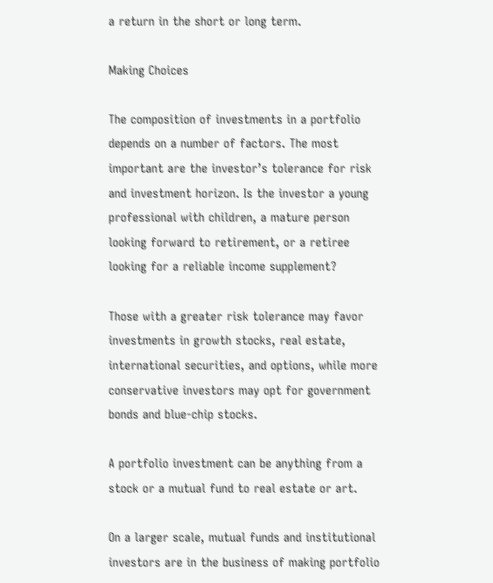a return in the short or long term.

Making Choices

The composition of investments in a portfolio depends on a number of factors. The most important are the investor’s tolerance for risk and investment horizon. Is the investor a young professional with children, a mature person looking forward to retirement, or a retiree looking for a reliable income supplement?

Those with a greater risk tolerance may favor investments in growth stocks, real estate, international securities, and options, while more conservative investors may opt for government bonds and blue-chip stocks.

A portfolio investment can be anything from a stock or a mutual fund to real estate or art.

On a larger scale, mutual funds and institutional investors are in the business of making portfolio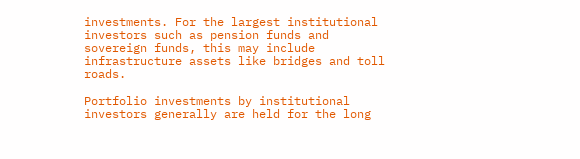investments. For the largest institutional investors such as pension funds and sovereign funds, this may include infrastructure assets like bridges and toll roads.

Portfolio investments by institutional investors generally are held for the long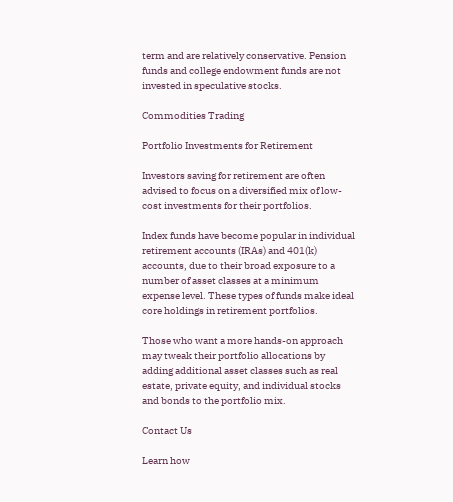term and are relatively conservative. Pension funds and college endowment funds are not invested in speculative stocks.

Commodities Trading

Portfolio Investments for Retirement

Investors saving for retirement are often advised to focus on a diversified mix of low-cost investments for their portfolios.

Index funds have become popular in individual retirement accounts (IRAs) and 401(k) accounts, due to their broad exposure to a number of asset classes at a minimum expense level. These types of funds make ideal core holdings in retirement portfolios.

Those who want a more hands-on approach may tweak their portfolio allocations by adding additional asset classes such as real estate, private equity, and individual stocks and bonds to the portfolio mix.

Contact Us

Learn how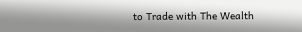to Trade with The Wealth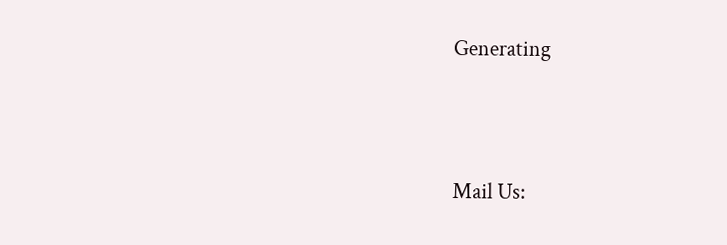Generating




Mail Us: